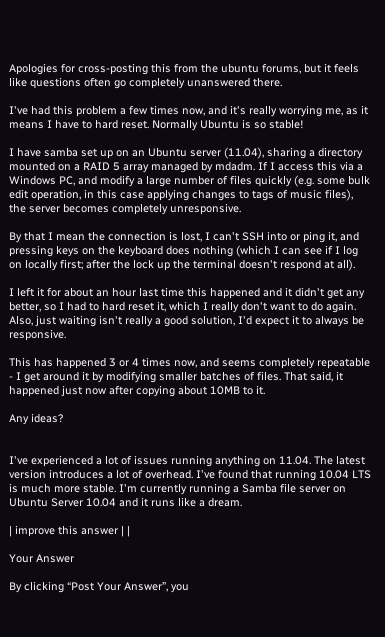Apologies for cross-posting this from the ubuntu forums, but it feels like questions often go completely unanswered there.

I've had this problem a few times now, and it's really worrying me, as it means I have to hard reset. Normally Ubuntu is so stable!

I have samba set up on an Ubuntu server (11.04), sharing a directory mounted on a RAID 5 array managed by mdadm. If I access this via a Windows PC, and modify a large number of files quickly (e.g. some bulk edit operation, in this case applying changes to tags of music files), the server becomes completely unresponsive.

By that I mean the connection is lost, I can't SSH into or ping it, and pressing keys on the keyboard does nothing (which I can see if I log on locally first; after the lock up the terminal doesn't respond at all).

I left it for about an hour last time this happened and it didn't get any better, so I had to hard reset it, which I really don't want to do again. Also, just waiting isn't really a good solution, I'd expect it to always be responsive.

This has happened 3 or 4 times now, and seems completely repeatable - I get around it by modifying smaller batches of files. That said, it happened just now after copying about 10MB to it.

Any ideas?


I've experienced a lot of issues running anything on 11.04. The latest version introduces a lot of overhead. I've found that running 10.04 LTS is much more stable. I'm currently running a Samba file server on Ubuntu Server 10.04 and it runs like a dream.

| improve this answer | |

Your Answer

By clicking “Post Your Answer”, you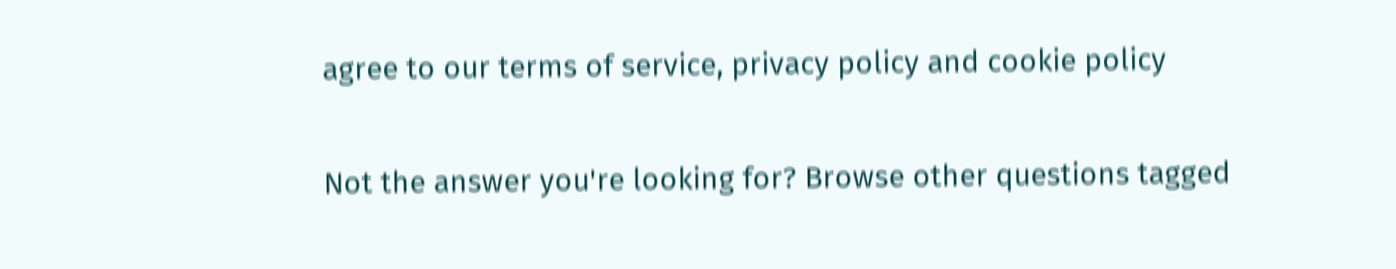agree to our terms of service, privacy policy and cookie policy

Not the answer you're looking for? Browse other questions tagged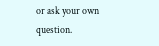or ask your own question.